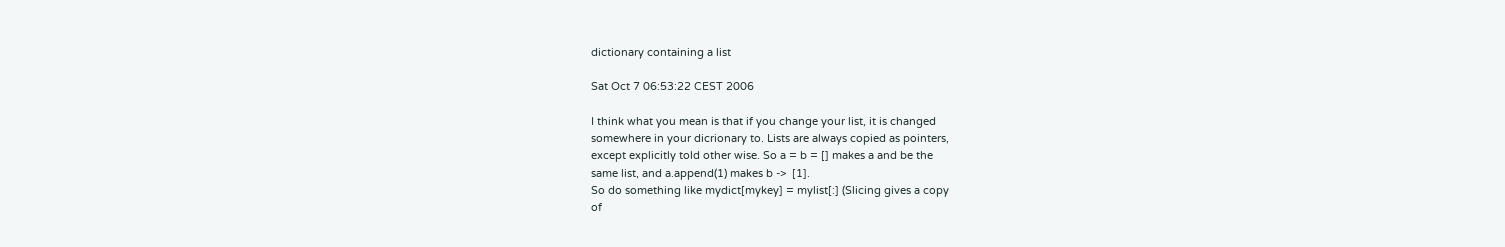dictionary containing a list

Sat Oct 7 06:53:22 CEST 2006

I think what you mean is that if you change your list, it is changed
somewhere in your dicrionary to. Lists are always copied as pointers,
except explicitly told other wise. So a = b = [] makes a and be the
same list, and a.append(1) makes b ->  [1].
So do something like mydict[mykey] = mylist[:] (Slicing gives a copy
of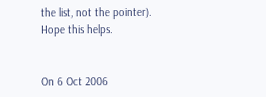the list, not the pointer).
Hope this helps.


On 6 Oct 2006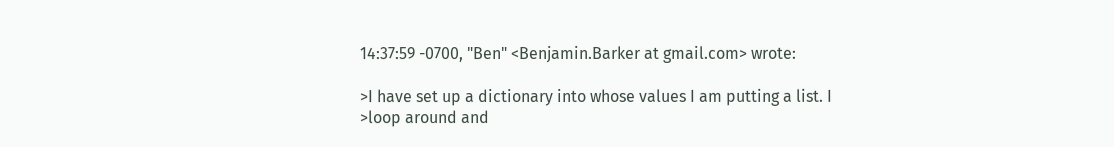14:37:59 -0700, "Ben" <Benjamin.Barker at gmail.com> wrote:

>I have set up a dictionary into whose values I am putting a list. I
>loop around and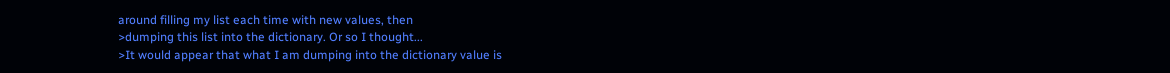around filling my list each time with new values, then
>dumping this list into the dictionary. Or so I thought...
>It would appear that what I am dumping into the dictionary value is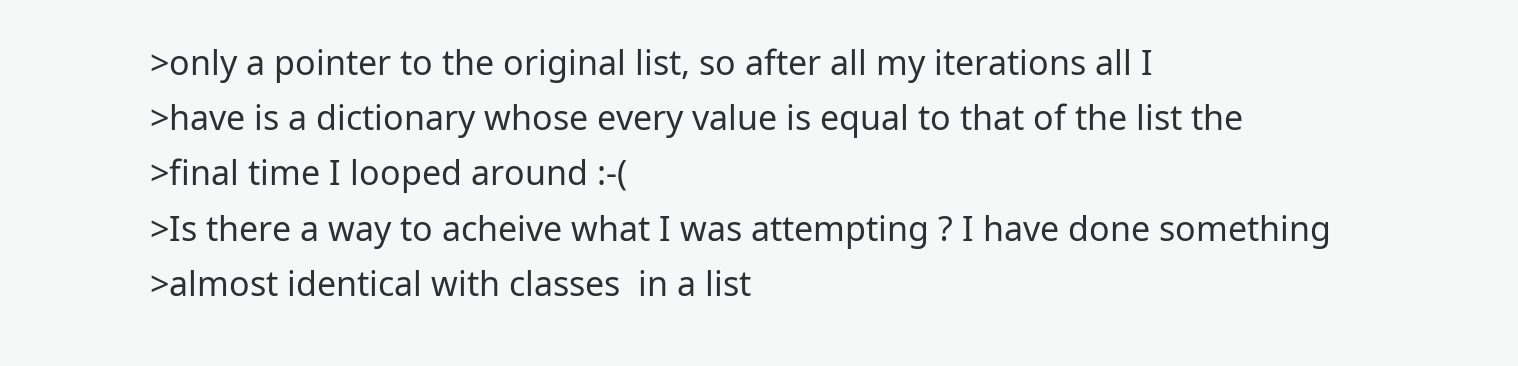>only a pointer to the original list, so after all my iterations all I
>have is a dictionary whose every value is equal to that of the list the
>final time I looped around :-(
>Is there a way to acheive what I was attempting ? I have done something
>almost identical with classes  in a list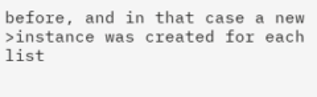before, and in that case a new
>instance was created for each list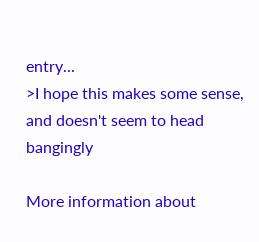entry...
>I hope this makes some sense, and doesn't seem to head bangingly

More information about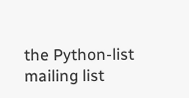the Python-list mailing list